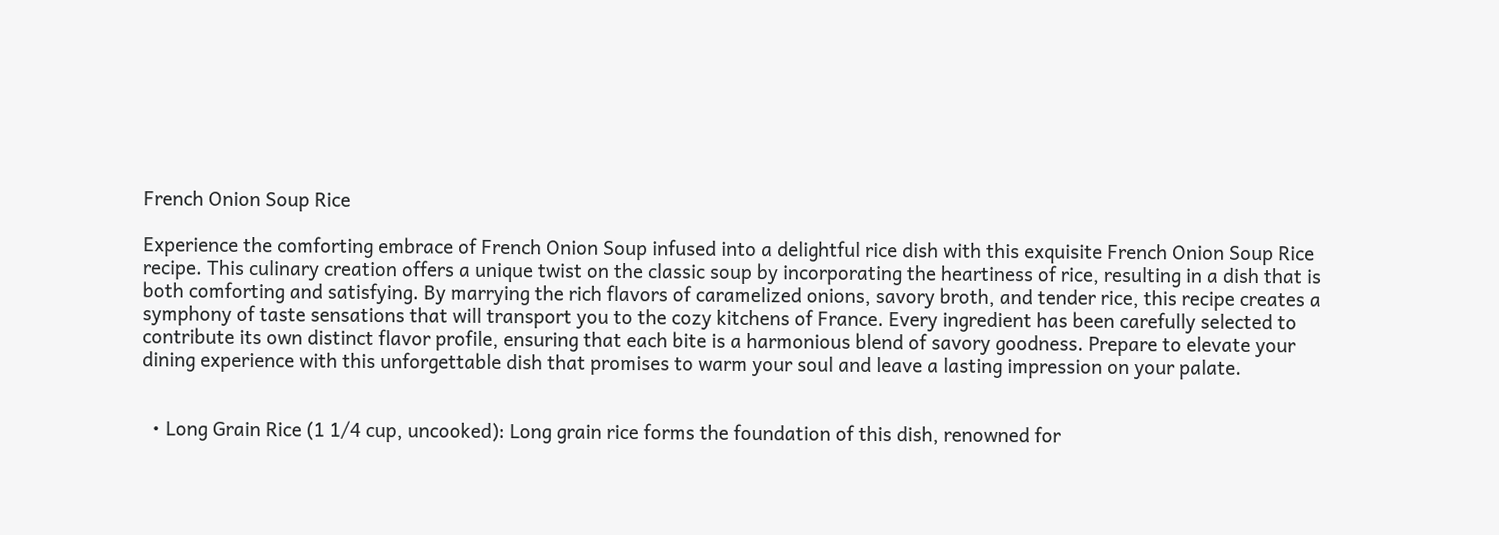French Onion Soup Rice

Experience the comforting embrace of French Onion Soup infused into a delightful rice dish with this exquisite French Onion Soup Rice recipe. This culinary creation offers a unique twist on the classic soup by incorporating the heartiness of rice, resulting in a dish that is both comforting and satisfying. By marrying the rich flavors of caramelized onions, savory broth, and tender rice, this recipe creates a symphony of taste sensations that will transport you to the cozy kitchens of France. Every ingredient has been carefully selected to contribute its own distinct flavor profile, ensuring that each bite is a harmonious blend of savory goodness. Prepare to elevate your dining experience with this unforgettable dish that promises to warm your soul and leave a lasting impression on your palate.


  • Long Grain Rice (1 1/4 cup, uncooked): Long grain rice forms the foundation of this dish, renowned for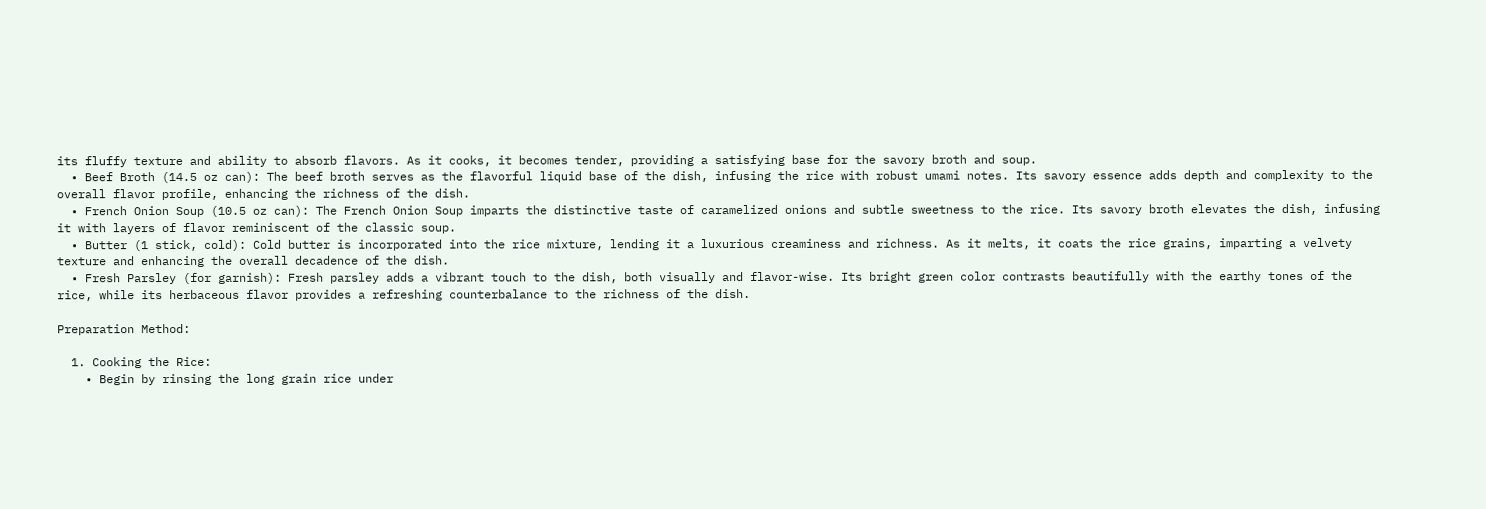its fluffy texture and ability to absorb flavors. As it cooks, it becomes tender, providing a satisfying base for the savory broth and soup.
  • Beef Broth (14.5 oz can): The beef broth serves as the flavorful liquid base of the dish, infusing the rice with robust umami notes. Its savory essence adds depth and complexity to the overall flavor profile, enhancing the richness of the dish.
  • French Onion Soup (10.5 oz can): The French Onion Soup imparts the distinctive taste of caramelized onions and subtle sweetness to the rice. Its savory broth elevates the dish, infusing it with layers of flavor reminiscent of the classic soup.
  • Butter (1 stick, cold): Cold butter is incorporated into the rice mixture, lending it a luxurious creaminess and richness. As it melts, it coats the rice grains, imparting a velvety texture and enhancing the overall decadence of the dish.
  • Fresh Parsley (for garnish): Fresh parsley adds a vibrant touch to the dish, both visually and flavor-wise. Its bright green color contrasts beautifully with the earthy tones of the rice, while its herbaceous flavor provides a refreshing counterbalance to the richness of the dish.

Preparation Method:

  1. Cooking the Rice:
    • Begin by rinsing the long grain rice under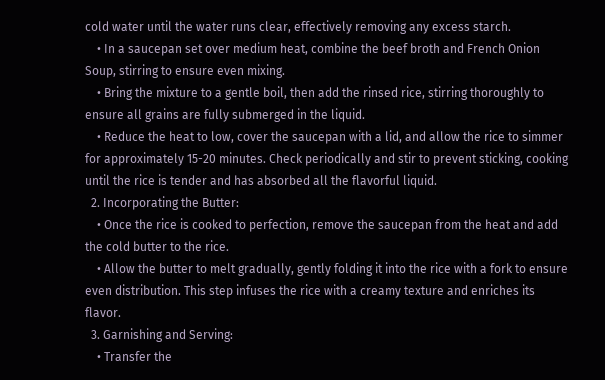cold water until the water runs clear, effectively removing any excess starch.
    • In a saucepan set over medium heat, combine the beef broth and French Onion Soup, stirring to ensure even mixing.
    • Bring the mixture to a gentle boil, then add the rinsed rice, stirring thoroughly to ensure all grains are fully submerged in the liquid.
    • Reduce the heat to low, cover the saucepan with a lid, and allow the rice to simmer for approximately 15-20 minutes. Check periodically and stir to prevent sticking, cooking until the rice is tender and has absorbed all the flavorful liquid.
  2. Incorporating the Butter:
    • Once the rice is cooked to perfection, remove the saucepan from the heat and add the cold butter to the rice.
    • Allow the butter to melt gradually, gently folding it into the rice with a fork to ensure even distribution. This step infuses the rice with a creamy texture and enriches its flavor.
  3. Garnishing and Serving:
    • Transfer the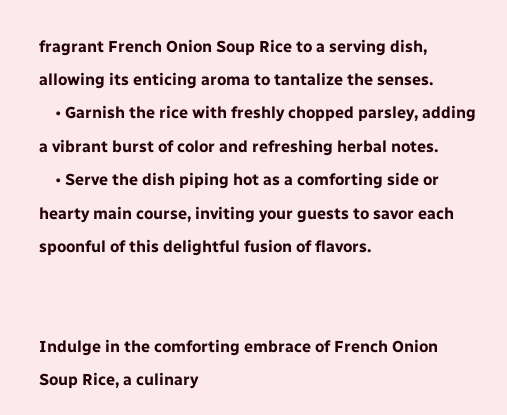fragrant French Onion Soup Rice to a serving dish, allowing its enticing aroma to tantalize the senses.
    • Garnish the rice with freshly chopped parsley, adding a vibrant burst of color and refreshing herbal notes.
    • Serve the dish piping hot as a comforting side or hearty main course, inviting your guests to savor each spoonful of this delightful fusion of flavors.


Indulge in the comforting embrace of French Onion Soup Rice, a culinary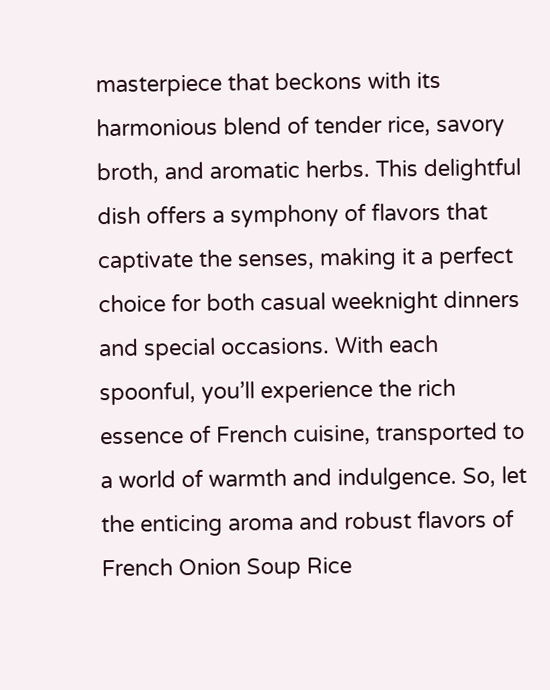masterpiece that beckons with its harmonious blend of tender rice, savory broth, and aromatic herbs. This delightful dish offers a symphony of flavors that captivate the senses, making it a perfect choice for both casual weeknight dinners and special occasions. With each spoonful, you’ll experience the rich essence of French cuisine, transported to a world of warmth and indulgence. So, let the enticing aroma and robust flavors of French Onion Soup Rice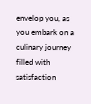envelop you, as you embark on a culinary journey filled with satisfaction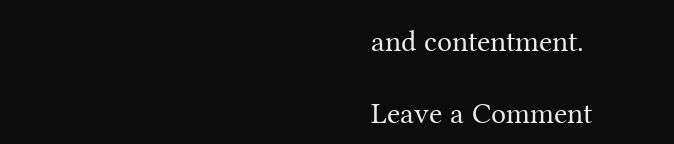and contentment.

Leave a Comment